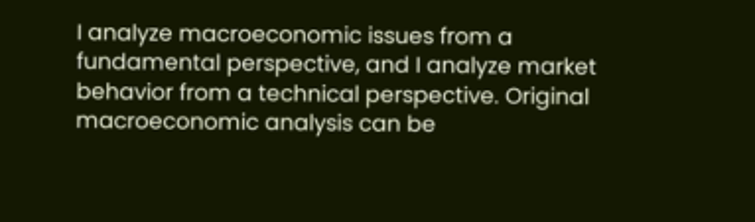I analyze macroeconomic issues from a fundamental perspective, and I analyze market behavior from a technical perspective. Original macroeconomic analysis can be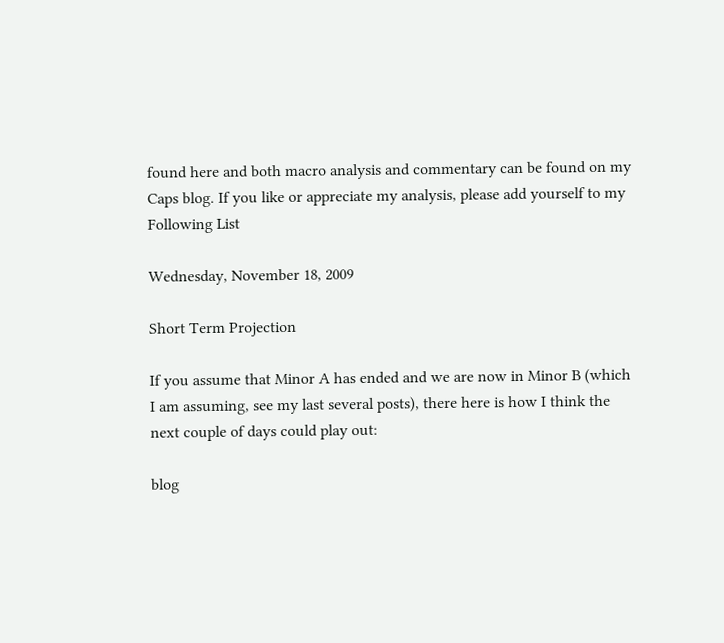found here and both macro analysis and commentary can be found on my Caps blog. If you like or appreciate my analysis, please add yourself to my Following List

Wednesday, November 18, 2009

Short Term Projection

If you assume that Minor A has ended and we are now in Minor B (which I am assuming, see my last several posts), there here is how I think the next couple of days could play out:

blog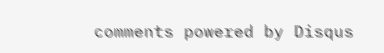comments powered by Disqus